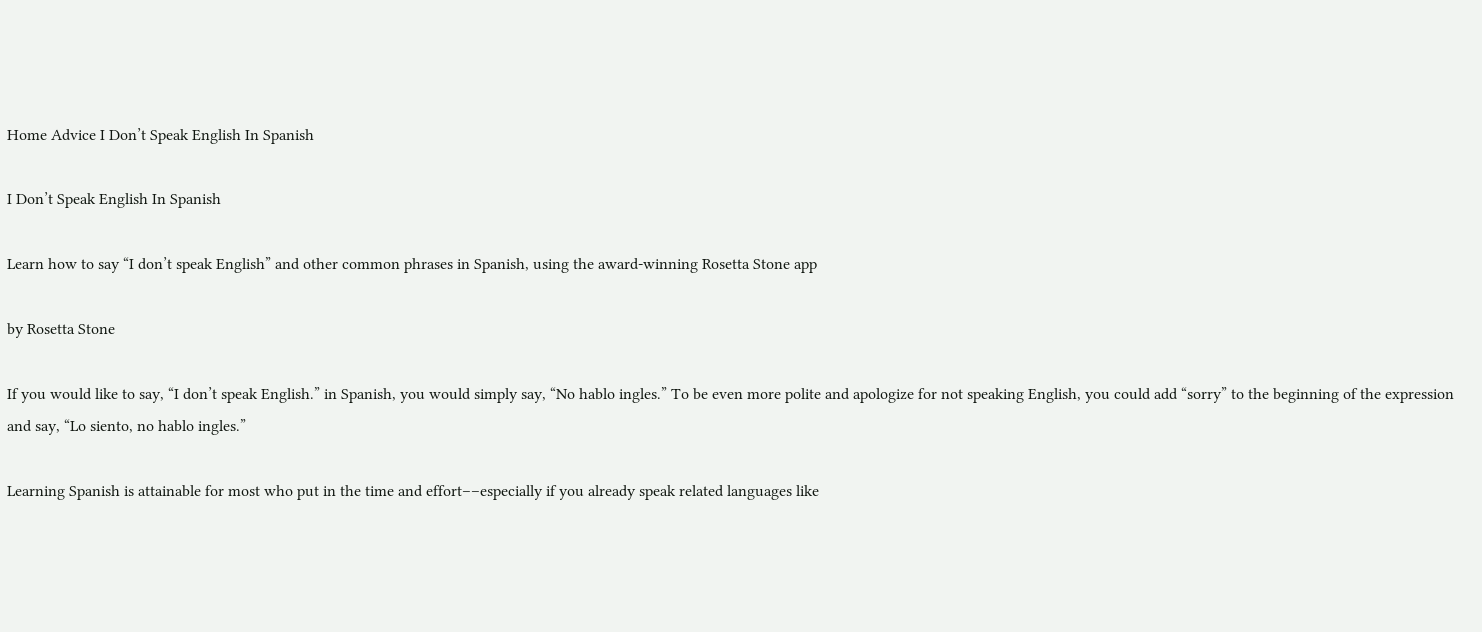Home Advice I Don’t Speak English In Spanish

I Don’t Speak English In Spanish

Learn how to say “I don’t speak English” and other common phrases in Spanish, using the award-winning Rosetta Stone app

by Rosetta Stone

If you would like to say, “I don’t speak English.” in Spanish, you would simply say, “No hablo ingles.” To be even more polite and apologize for not speaking English, you could add “sorry” to the beginning of the expression and say, “Lo siento, no hablo ingles.”

Learning Spanish is attainable for most who put in the time and effort––especially if you already speak related languages like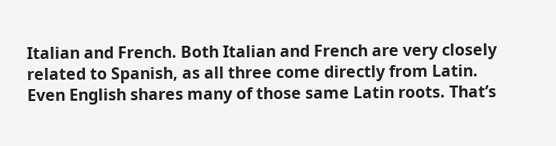Italian and French. Both Italian and French are very closely related to Spanish, as all three come directly from Latin. Even English shares many of those same Latin roots. That’s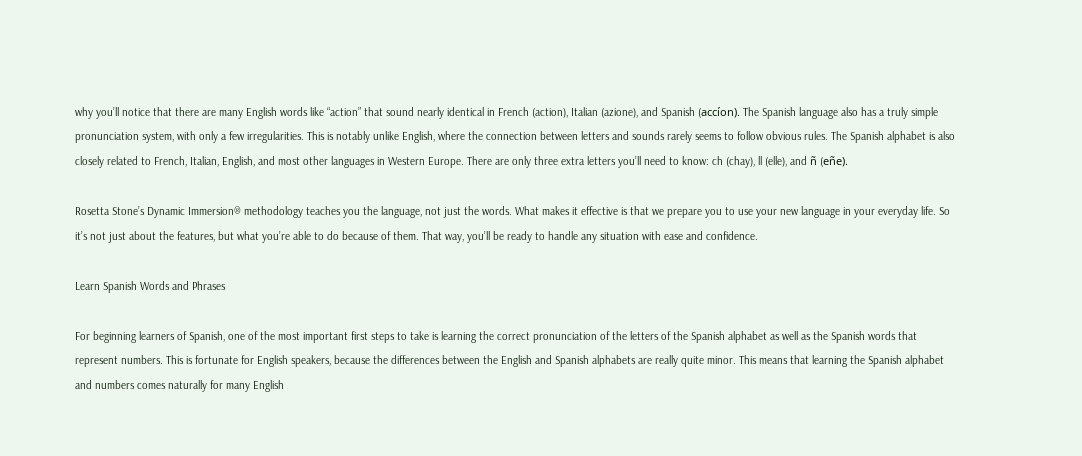why you’ll notice that there are many English words like “action” that sound nearly identical in French (action), Italian (azione), and Spanish (accíon). The Spanish language also has a truly simple pronunciation system, with only a few irregularities. This is notably unlike English, where the connection between letters and sounds rarely seems to follow obvious rules. The Spanish alphabet is also closely related to French, Italian, English, and most other languages in Western Europe. There are only three extra letters you’ll need to know: ch (chay), ll (elle), and ñ (eñe).

Rosetta Stone’s Dynamic Immersion® methodology teaches you the language, not just the words. What makes it effective is that we prepare you to use your new language in your everyday life. So it’s not just about the features, but what you’re able to do because of them. That way, you’ll be ready to handle any situation with ease and confidence.

Learn Spanish Words and Phrases

For beginning learners of Spanish, one of the most important first steps to take is learning the correct pronunciation of the letters of the Spanish alphabet as well as the Spanish words that represent numbers. This is fortunate for English speakers, because the differences between the English and Spanish alphabets are really quite minor. This means that learning the Spanish alphabet and numbers comes naturally for many English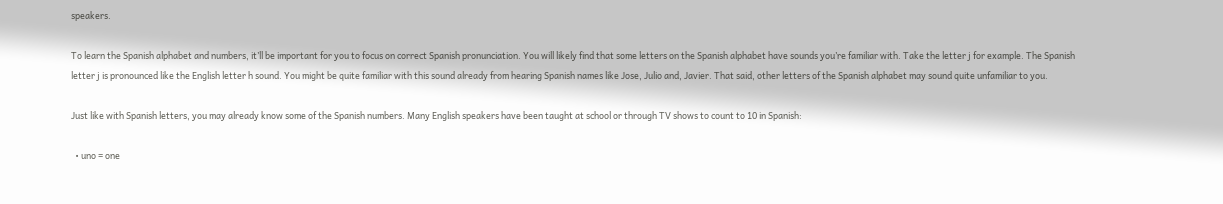speakers.

To learn the Spanish alphabet and numbers, it’ll be important for you to focus on correct Spanish pronunciation. You will likely find that some letters on the Spanish alphabet have sounds you’re familiar with. Take the letter j for example. The Spanish letter j is pronounced like the English letter h sound. You might be quite familiar with this sound already from hearing Spanish names like Jose, Julio and, Javier. That said, other letters of the Spanish alphabet may sound quite unfamiliar to you.

Just like with Spanish letters, you may already know some of the Spanish numbers. Many English speakers have been taught at school or through TV shows to count to 10 in Spanish:

  • uno = one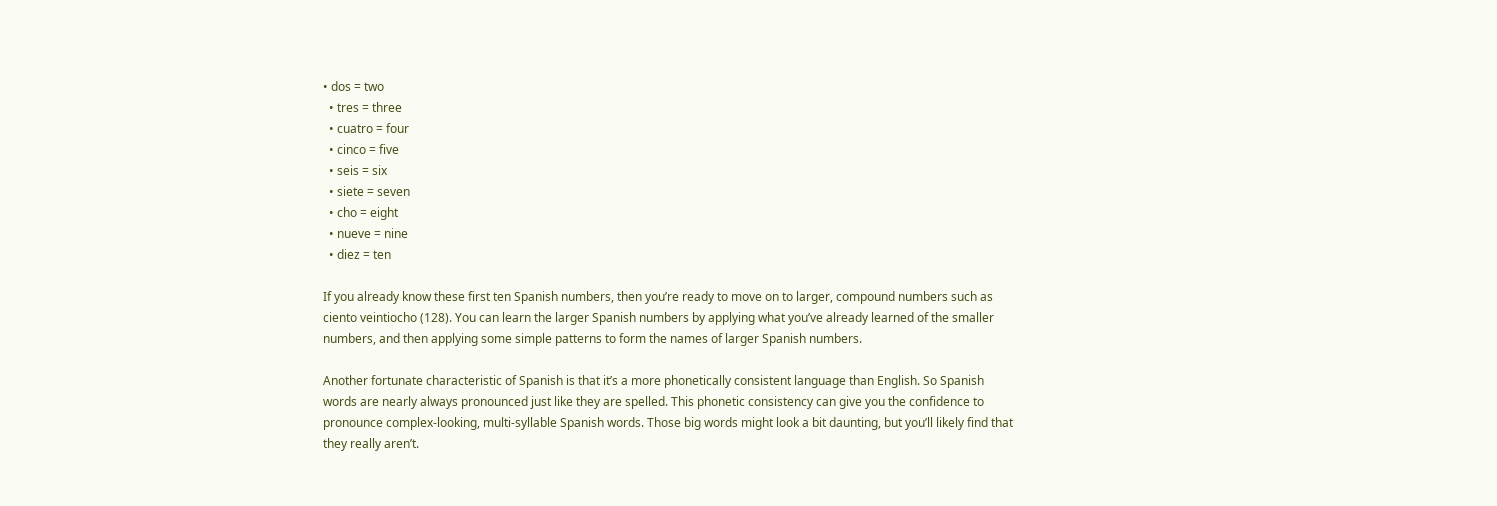• dos = two
  • tres = three
  • cuatro = four
  • cinco = five
  • seis = six
  • siete = seven
  • cho = eight
  • nueve = nine
  • diez = ten

If you already know these first ten Spanish numbers, then you’re ready to move on to larger, compound numbers such as ciento veintiocho (128). You can learn the larger Spanish numbers by applying what you’ve already learned of the smaller numbers, and then applying some simple patterns to form the names of larger Spanish numbers.

Another fortunate characteristic of Spanish is that it’s a more phonetically consistent language than English. So Spanish words are nearly always pronounced just like they are spelled. This phonetic consistency can give you the confidence to pronounce complex-looking, multi-syllable Spanish words. Those big words might look a bit daunting, but you’ll likely find that they really aren’t.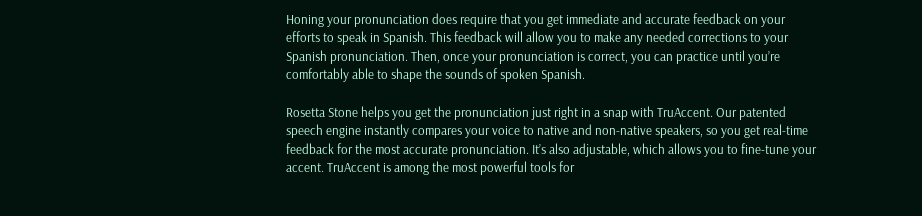Honing your pronunciation does require that you get immediate and accurate feedback on your efforts to speak in Spanish. This feedback will allow you to make any needed corrections to your Spanish pronunciation. Then, once your pronunciation is correct, you can practice until you’re comfortably able to shape the sounds of spoken Spanish.

Rosetta Stone helps you get the pronunciation just right in a snap with TruAccent. Our patented speech engine instantly compares your voice to native and non-native speakers, so you get real-time feedback for the most accurate pronunciation. It’s also adjustable, which allows you to fine-tune your accent. TruAccent is among the most powerful tools for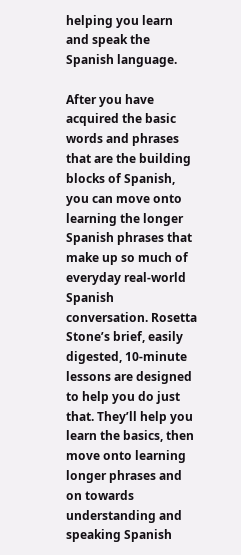helping you learn and speak the Spanish language.

After you have acquired the basic words and phrases that are the building blocks of Spanish, you can move onto learning the longer Spanish phrases that make up so much of everyday real-world Spanish conversation. Rosetta Stone’s brief, easily digested, 10-minute lessons are designed to help you do just that. They’ll help you learn the basics, then move onto learning longer phrases and on towards understanding and speaking Spanish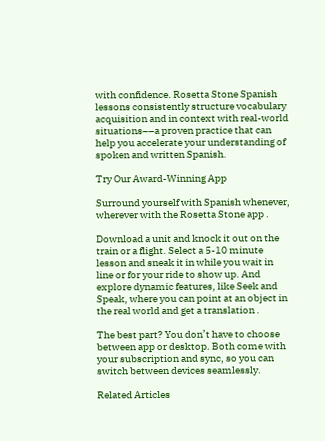with confidence. Rosetta Stone Spanish lessons consistently structure vocabulary acquisition and in context with real-world situations––a proven practice that can help you accelerate your understanding of spoken and written Spanish.

Try Our Award-Winning App

Surround yourself with Spanish whenever, wherever with the Rosetta Stone app .

Download a unit and knock it out on the train or a flight. Select a 5-10 minute lesson and sneak it in while you wait in line or for your ride to show up. And explore dynamic features, like Seek and Speak, where you can point at an object in the real world and get a translation .

The best part? You don’t have to choose between app or desktop. Both come with your subscription and sync, so you can switch between devices seamlessly.

Related Articles